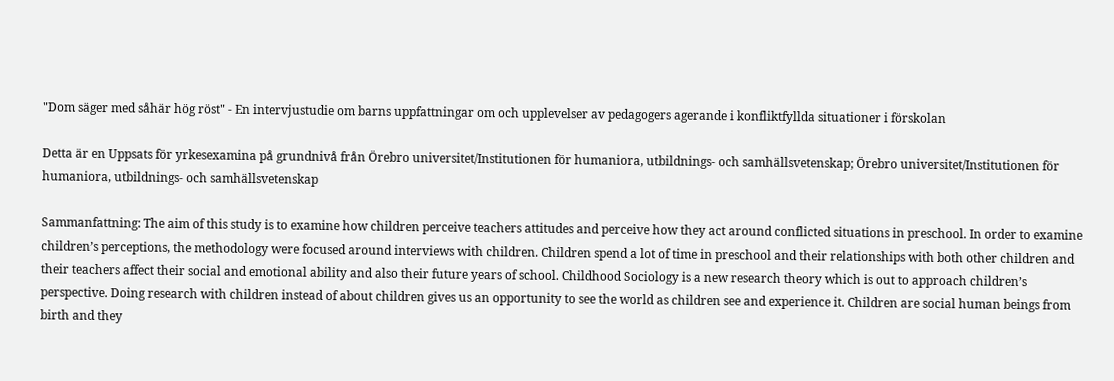"Dom säger med såhär hög röst" - En intervjustudie om barns uppfattningar om och upplevelser av pedagogers agerande i konfliktfyllda situationer i förskolan

Detta är en Uppsats för yrkesexamina på grundnivå från Örebro universitet/Institutionen för humaniora, utbildnings- och samhällsvetenskap; Örebro universitet/Institutionen för humaniora, utbildnings- och samhällsvetenskap

Sammanfattning: The aim of this study is to examine how children perceive teachers attitudes and perceive how they act around conflicted situations in preschool. In order to examine children’s perceptions, the methodology were focused around interviews with children. Children spend a lot of time in preschool and their relationships with both other children and their teachers affect their social and emotional ability and also their future years of school. Childhood Sociology is a new research theory which is out to approach children’s perspective. Doing research with children instead of about children gives us an opportunity to see the world as children see and experience it. Children are social human beings from birth and they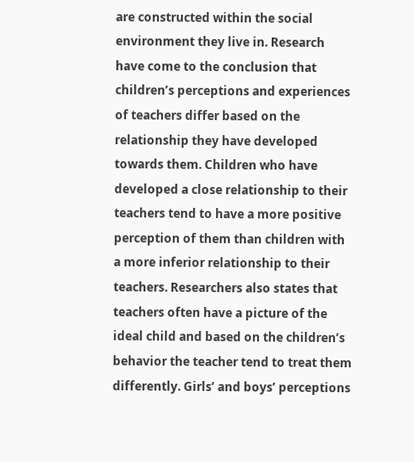are constructed within the social environment they live in. Research have come to the conclusion that children’s perceptions and experiences of teachers differ based on the relationship they have developed towards them. Children who have developed a close relationship to their teachers tend to have a more positive perception of them than children with a more inferior relationship to their teachers. Researchers also states that teachers often have a picture of the ideal child and based on the children’s behavior the teacher tend to treat them differently. Girls’ and boys’ perceptions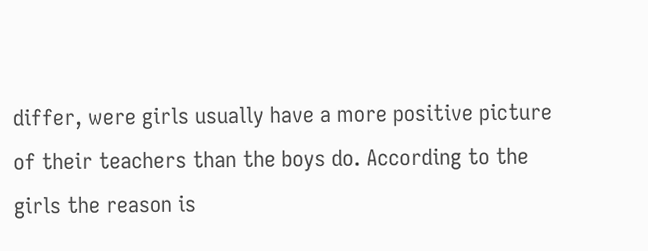differ, were girls usually have a more positive picture of their teachers than the boys do. According to the girls the reason is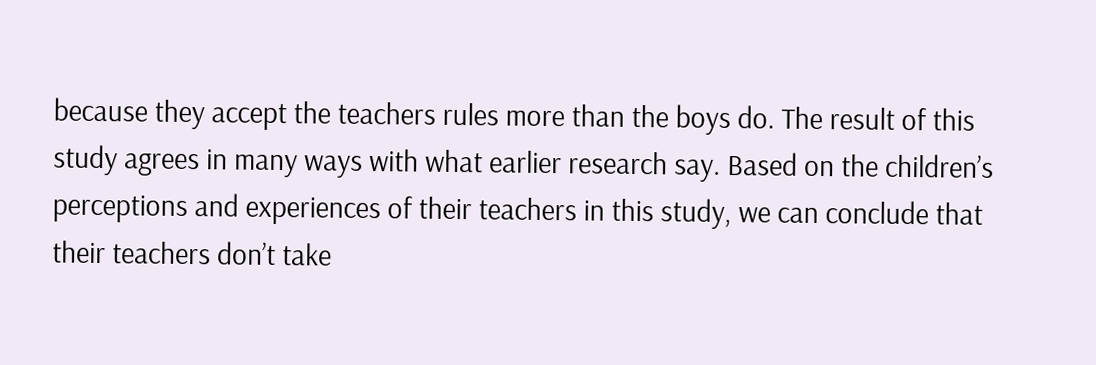because they accept the teachers rules more than the boys do. The result of this study agrees in many ways with what earlier research say. Based on the children’s perceptions and experiences of their teachers in this study, we can conclude that their teachers don’t take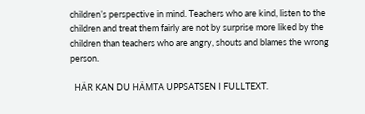children’s perspective in mind. Teachers who are kind, listen to the children and treat them fairly are not by surprise more liked by the children than teachers who are angry, shouts and blames the wrong person.

  HÄR KAN DU HÄMTA UPPSATSEN I FULLTEXT.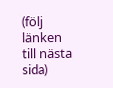(följ länken till nästa sida)